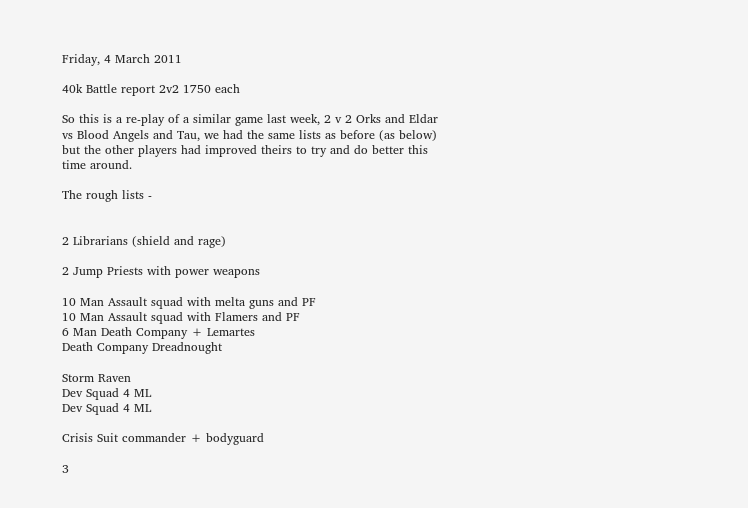Friday, 4 March 2011

40k Battle report 2v2 1750 each

So this is a re-play of a similar game last week, 2 v 2 Orks and Eldar vs Blood Angels and Tau, we had the same lists as before (as below) but the other players had improved theirs to try and do better this time around.

The rough lists -


2 Librarians (shield and rage)

2 Jump Priests with power weapons

10 Man Assault squad with melta guns and PF
10 Man Assault squad with Flamers and PF
6 Man Death Company + Lemartes
Death Company Dreadnought

Storm Raven
Dev Squad 4 ML
Dev Squad 4 ML

Crisis Suit commander + bodyguard

3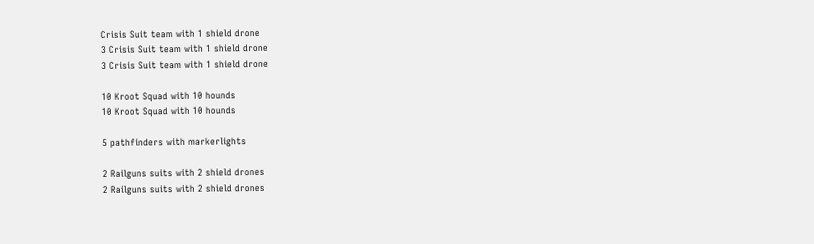Crisis Suit team with 1 shield drone
3 Crisis Suit team with 1 shield drone
3 Crisis Suit team with 1 shield drone

10 Kroot Squad with 10 hounds
10 Kroot Squad with 10 hounds

5 pathfinders with markerlights

2 Railguns suits with 2 shield drones
2 Railguns suits with 2 shield drones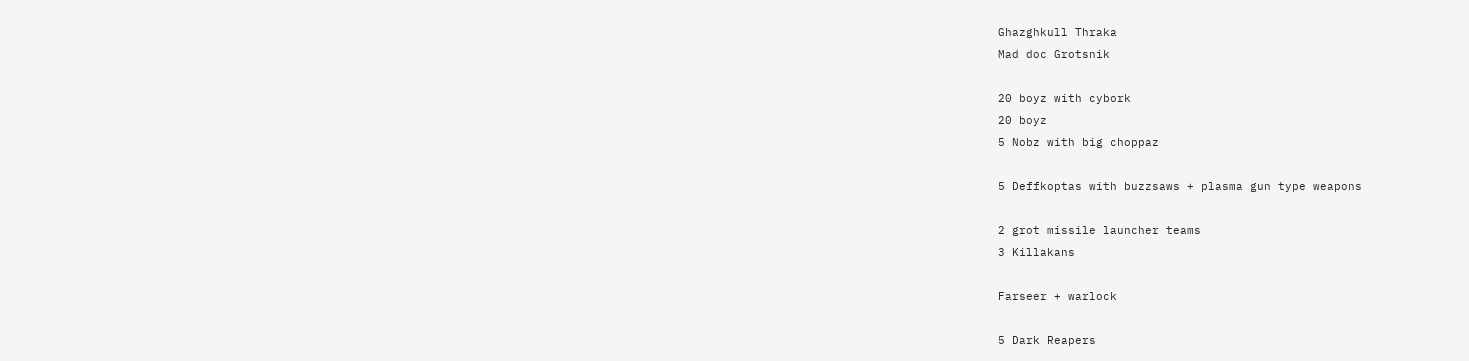Ghazghkull Thraka
Mad doc Grotsnik

20 boyz with cybork
20 boyz
5 Nobz with big choppaz

5 Deffkoptas with buzzsaws + plasma gun type weapons

2 grot missile launcher teams
3 Killakans

Farseer + warlock

5 Dark Reapers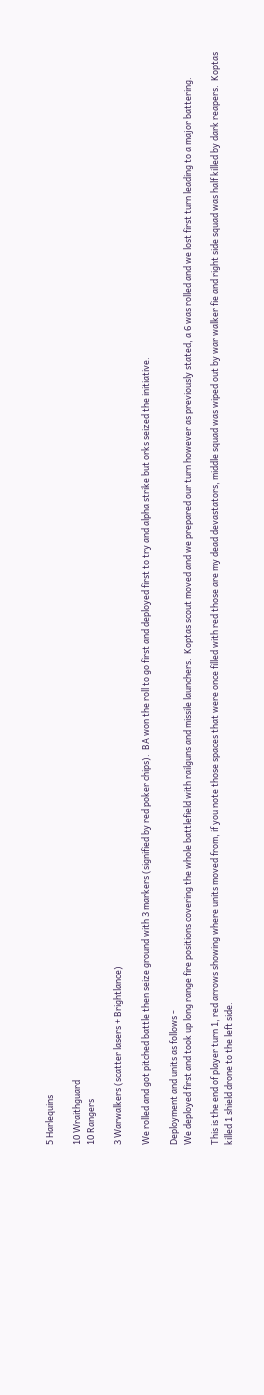5 Harlequins

10 Wraithguard
10 Rangers

3 Warwalkers (scatter lasers + Brightlance)

We rolled and got pitched battle then seize ground with 3 markers (signified by red poker chips).  BA won the roll to go first and deployed first to try and alpha strike but orks seized the initiative.

Deployment and units as follows -
We deployed first and took up long range fire positions covering the whole battlefield with railguns and missile launchers.  Koptas scout moved and we prepared our turn however as previously stated, a 6 was rolled and we lost first turn leading to a major battering.

This is the end of player turn 1, red arrows showing where units moved from, if you note those spaces that were once filled with red those are my dead devastators, middle squad was wiped out by war walker fie and right side squad was half killed by dark reapers.  Koptas killed 1 shield drone to the left side.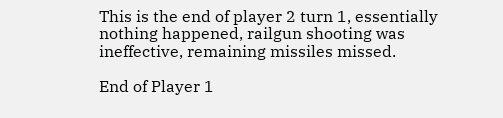This is the end of player 2 turn 1, essentially nothing happened, railgun shooting was ineffective, remaining missiles missed.

End of Player 1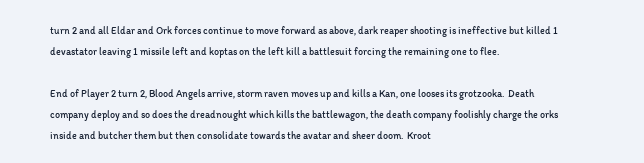turn 2 and all Eldar and Ork forces continue to move forward as above, dark reaper shooting is ineffective but killed 1 devastator leaving 1 missile left and koptas on the left kill a battlesuit forcing the remaining one to flee.

End of Player 2 turn 2, Blood Angels arrive, storm raven moves up and kills a Kan, one looses its grotzooka.  Death company deploy and so does the dreadnought which kills the battlewagon, the death company foolishly charge the orks inside and butcher them but then consolidate towards the avatar and sheer doom.  Kroot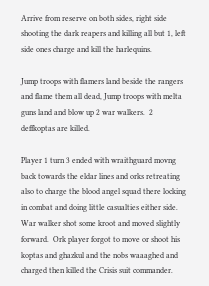Arrive from reserve on both sides, right side shooting the dark reapers and killing all but 1, left side ones charge and kill the harlequins.

Jump troops with flamers land beside the rangers and flame them all dead, Jump troops with melta guns land and blow up 2 war walkers.  2 deffkoptas are killed.

Player 1 turn 3 ended with wraithguard movng back towards the eldar lines and orks retreating also to charge the blood angel squad there locking in combat and doing little casualties either side.  War walker shot some kroot and moved slightly forward.  Ork player forgot to move or shoot his koptas and ghazkul and the nobs waaaghed and charged then killed the Crisis suit commander.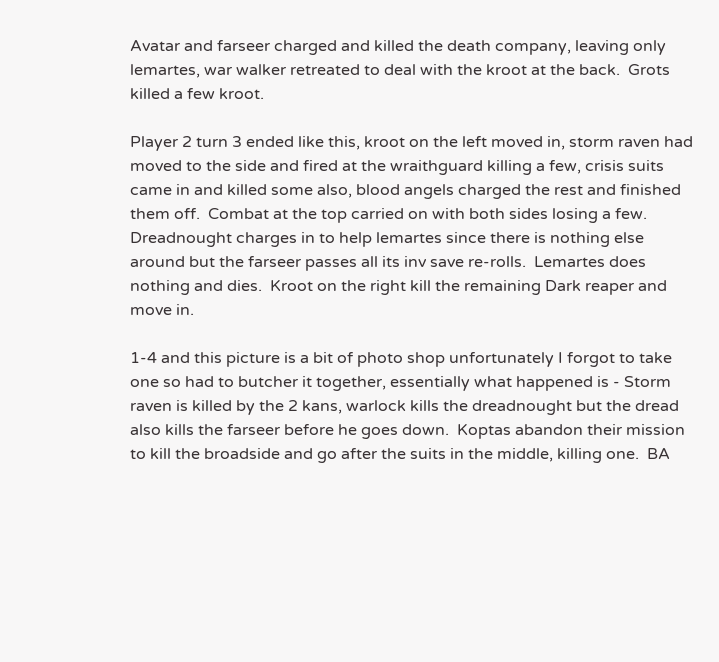Avatar and farseer charged and killed the death company, leaving only lemartes, war walker retreated to deal with the kroot at the back.  Grots killed a few kroot.

Player 2 turn 3 ended like this, kroot on the left moved in, storm raven had moved to the side and fired at the wraithguard killing a few, crisis suits came in and killed some also, blood angels charged the rest and finished them off.  Combat at the top carried on with both sides losing a few.  Dreadnought charges in to help lemartes since there is nothing else around but the farseer passes all its inv save re-rolls.  Lemartes does nothing and dies.  Kroot on the right kill the remaining Dark reaper and move in.

1-4 and this picture is a bit of photo shop unfortunately I forgot to take one so had to butcher it together, essentially what happened is - Storm raven is killed by the 2 kans, warlock kills the dreadnought but the dread also kills the farseer before he goes down.  Koptas abandon their mission to kill the broadside and go after the suits in the middle, killing one.  BA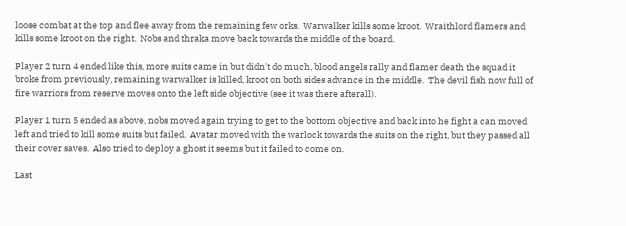loose combat at the top and flee away from the remaining few orks.  Warwalker kills some kroot.  Wraithlord flamers and kills some kroot on the right.  Nobs and thraka move back towards the middle of the board.

Player 2 turn 4 ended like this, more suits came in but didn't do much, blood angels rally and flamer death the squad it broke from previously, remaining warwalker is killed, kroot on both sides advance in the middle.  The devil fish now full of fire warriors from reserve moves onto the left side objective (see it was there afterall).

Player 1 turn 5 ended as above, nobs moved again trying to get to the bottom objective and back into he fight a can moved left and tried to kill some suits but failed.  Avatar moved with the warlock towards the suits on the right, but they passed all their cover saves.  Also tried to deploy a ghost it seems but it failed to come on.

Last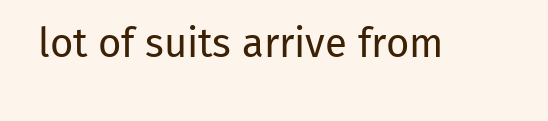lot of suits arrive from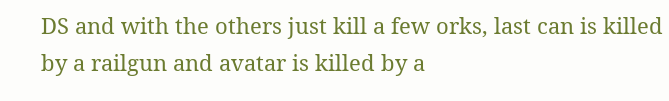DS and with the others just kill a few orks, last can is killed by a railgun and avatar is killed by a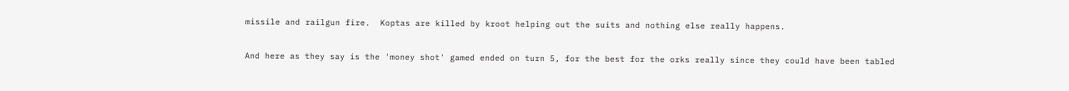missile and railgun fire.  Koptas are killed by kroot helping out the suits and nothing else really happens.

And here as they say is the 'money shot' gamed ended on turn 5, for the best for the orks really since they could have been tabled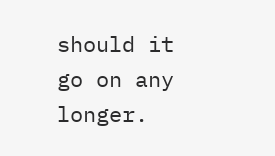should it go on any longer.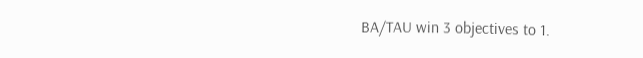BA/TAU win 3 objectives to 1.